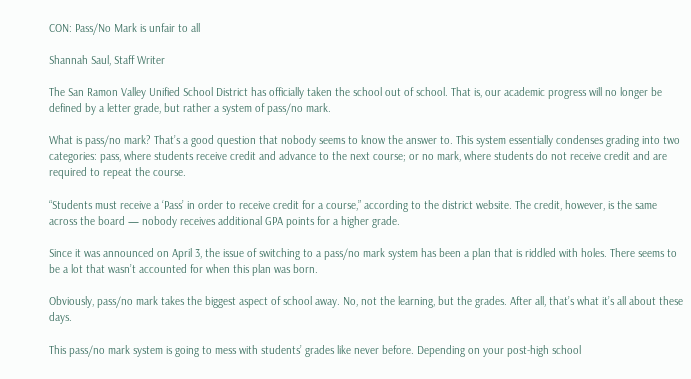CON: Pass/No Mark is unfair to all

Shannah Saul, Staff Writer

The San Ramon Valley Unified School District has officially taken the school out of school. That is, our academic progress will no longer be defined by a letter grade, but rather a system of pass/no mark.

What is pass/no mark? That’s a good question that nobody seems to know the answer to. This system essentially condenses grading into two categories: pass, where students receive credit and advance to the next course; or no mark, where students do not receive credit and are required to repeat the course.

“Students must receive a ‘Pass’ in order to receive credit for a course,” according to the district website. The credit, however, is the same across the board — nobody receives additional GPA points for a higher grade.

Since it was announced on April 3, the issue of switching to a pass/no mark system has been a plan that is riddled with holes. There seems to be a lot that wasn’t accounted for when this plan was born.

Obviously, pass/no mark takes the biggest aspect of school away. No, not the learning, but the grades. After all, that’s what it’s all about these days.

This pass/no mark system is going to mess with students’ grades like never before. Depending on your post-high school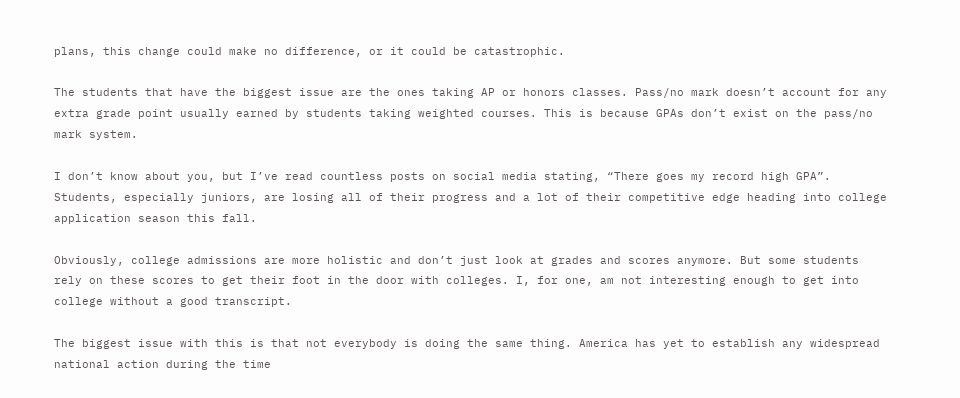plans, this change could make no difference, or it could be catastrophic.

The students that have the biggest issue are the ones taking AP or honors classes. Pass/no mark doesn’t account for any extra grade point usually earned by students taking weighted courses. This is because GPAs don’t exist on the pass/no mark system.

I don’t know about you, but I’ve read countless posts on social media stating, “There goes my record high GPA”. Students, especially juniors, are losing all of their progress and a lot of their competitive edge heading into college application season this fall.

Obviously, college admissions are more holistic and don’t just look at grades and scores anymore. But some students rely on these scores to get their foot in the door with colleges. I, for one, am not interesting enough to get into college without a good transcript.

The biggest issue with this is that not everybody is doing the same thing. America has yet to establish any widespread national action during the time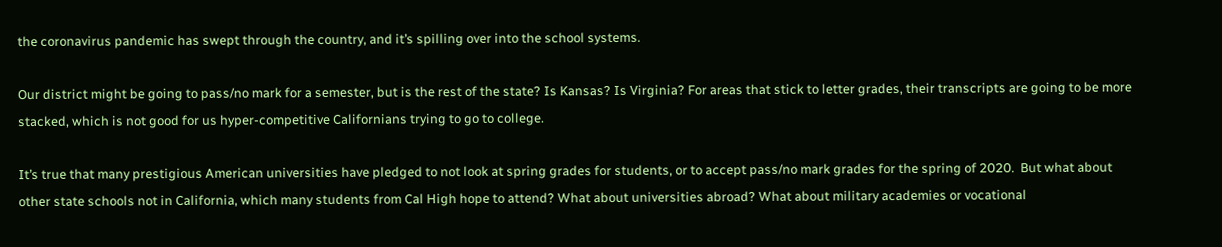the coronavirus pandemic has swept through the country, and it’s spilling over into the school systems.

Our district might be going to pass/no mark for a semester, but is the rest of the state? Is Kansas? Is Virginia? For areas that stick to letter grades, their transcripts are going to be more stacked, which is not good for us hyper-competitive Californians trying to go to college.

It’s true that many prestigious American universities have pledged to not look at spring grades for students, or to accept pass/no mark grades for the spring of 2020.  But what about other state schools not in California, which many students from Cal High hope to attend? What about universities abroad? What about military academies or vocational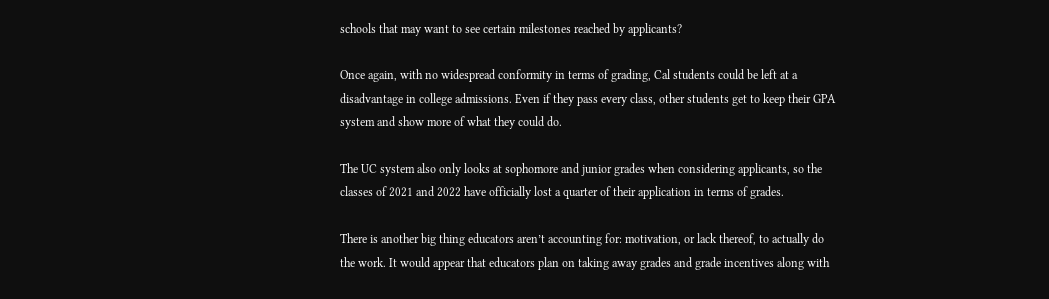schools that may want to see certain milestones reached by applicants?

Once again, with no widespread conformity in terms of grading, Cal students could be left at a disadvantage in college admissions. Even if they pass every class, other students get to keep their GPA system and show more of what they could do.

The UC system also only looks at sophomore and junior grades when considering applicants, so the classes of 2021 and 2022 have officially lost a quarter of their application in terms of grades.

There is another big thing educators aren’t accounting for: motivation, or lack thereof, to actually do the work. It would appear that educators plan on taking away grades and grade incentives along with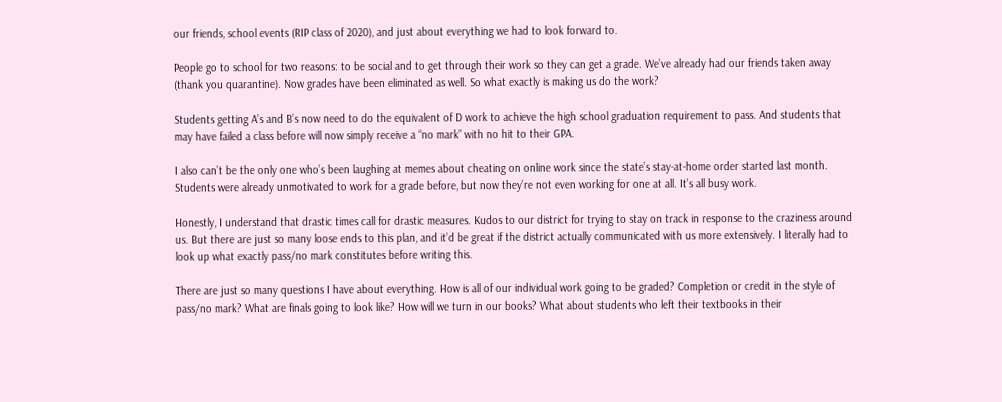our friends, school events (RIP class of 2020), and just about everything we had to look forward to.

People go to school for two reasons: to be social and to get through their work so they can get a grade. We’ve already had our friends taken away (thank you quarantine). Now grades have been eliminated as well. So what exactly is making us do the work?

Students getting A’s and B’s now need to do the equivalent of D work to achieve the high school graduation requirement to pass. And students that may have failed a class before will now simply receive a “no mark” with no hit to their GPA.

I also can’t be the only one who’s been laughing at memes about cheating on online work since the state’s stay-at-home order started last month. Students were already unmotivated to work for a grade before, but now they’re not even working for one at all. It’s all busy work.

Honestly, I understand that drastic times call for drastic measures. Kudos to our district for trying to stay on track in response to the craziness around us. But there are just so many loose ends to this plan, and it’d be great if the district actually communicated with us more extensively. I literally had to look up what exactly pass/no mark constitutes before writing this.

There are just so many questions I have about everything. How is all of our individual work going to be graded? Completion or credit in the style of pass/no mark? What are finals going to look like? How will we turn in our books? What about students who left their textbooks in their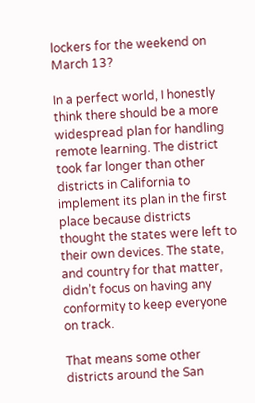lockers for the weekend on March 13?

In a perfect world, I honestly think there should be a more widespread plan for handling remote learning. The district took far longer than other districts in California to implement its plan in the first place because districts thought the states were left to their own devices. The state, and country for that matter, didn’t focus on having any conformity to keep everyone on track.

That means some other districts around the San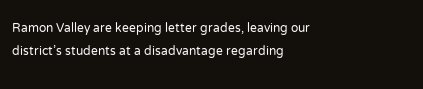Ramon Valley are keeping letter grades, leaving our district’s students at a disadvantage regarding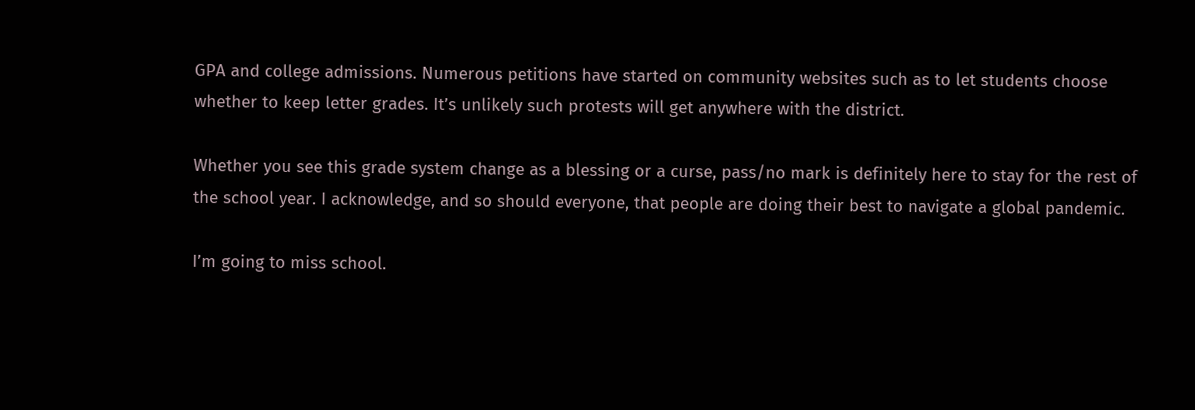GPA and college admissions. Numerous petitions have started on community websites such as to let students choose whether to keep letter grades. It’s unlikely such protests will get anywhere with the district.

Whether you see this grade system change as a blessing or a curse, pass/no mark is definitely here to stay for the rest of the school year. I acknowledge, and so should everyone, that people are doing their best to navigate a global pandemic.

I’m going to miss school.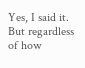Yes, I said it.  But regardless of how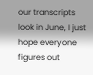our transcripts look in June, I just hope everyone figures out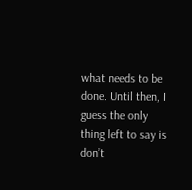what needs to be done. Until then, I guess the only thing left to say is don’t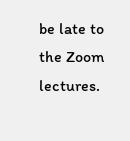be late to the Zoom lectures.